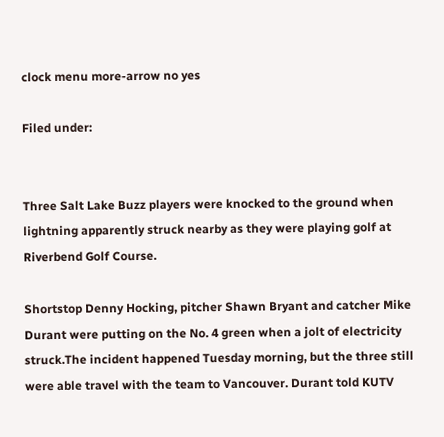clock menu more-arrow no yes

Filed under:


Three Salt Lake Buzz players were knocked to the ground when lightning apparently struck nearby as they were playing golf at Riverbend Golf Course.

Shortstop Denny Hocking, pitcher Shawn Bryant and catcher Mike Durant were putting on the No. 4 green when a jolt of electricity struck.The incident happened Tuesday morning, but the three still were able travel with the team to Vancouver. Durant told KUTV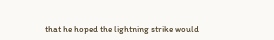that he hoped the lightning strike would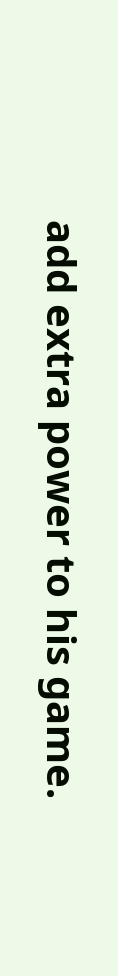add extra power to his game.